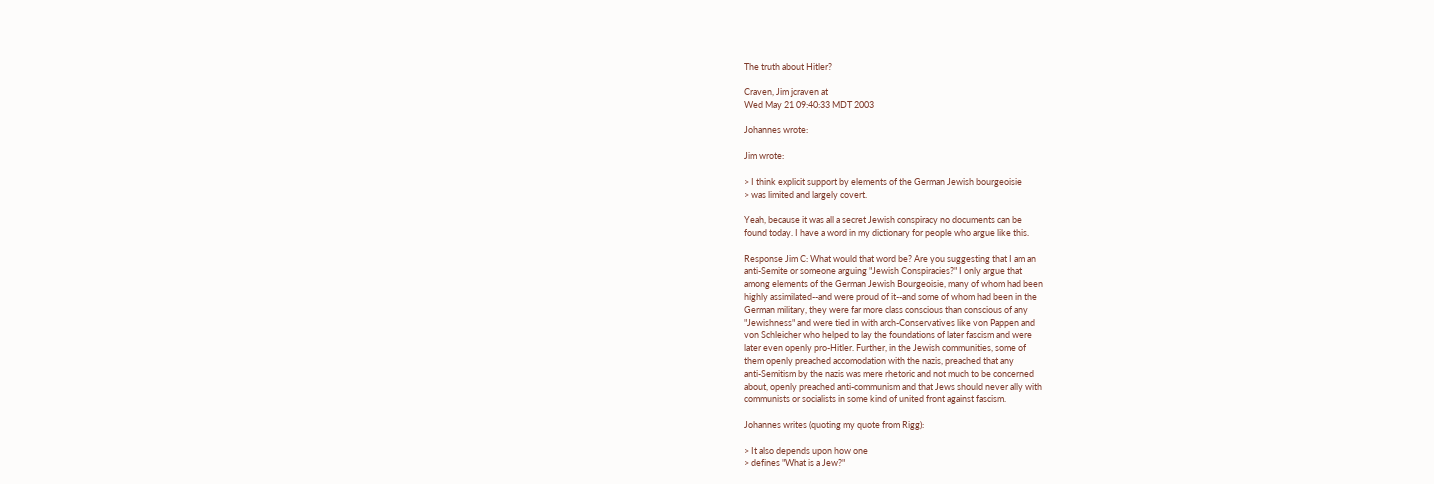The truth about Hitler?

Craven, Jim jcraven at
Wed May 21 09:40:33 MDT 2003

Johannes wrote:

Jim wrote:

> I think explicit support by elements of the German Jewish bourgeoisie
> was limited and largely covert.

Yeah, because it was all a secret Jewish conspiracy no documents can be
found today. I have a word in my dictionary for people who argue like this.

Response Jim C: What would that word be? Are you suggesting that I am an
anti-Semite or someone arguing "Jewish Conspiracies?" I only argue that
among elements of the German Jewish Bourgeoisie, many of whom had been
highly assimilated--and were proud of it--and some of whom had been in the
German military, they were far more class conscious than conscious of any
"Jewishness" and were tied in with arch-Conservatives like von Pappen and
von Schleicher who helped to lay the foundations of later fascism and were
later even openly pro-Hitler. Further, in the Jewish communities, some of
them openly preached accomodation with the nazis, preached that any
anti-Semitism by the nazis was mere rhetoric and not much to be concerned
about, openly preached anti-communism and that Jews should never ally with
communists or socialists in some kind of united front against fascism.

Johannes writes (quoting my quote from Rigg):

> It also depends upon how one
> defines "What is a Jew?"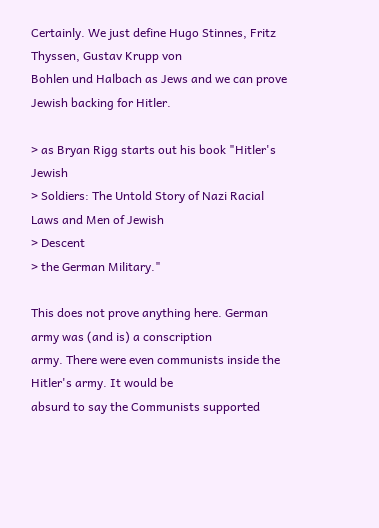Certainly. We just define Hugo Stinnes, Fritz Thyssen, Gustav Krupp von
Bohlen und Halbach as Jews and we can prove Jewish backing for Hitler.

> as Bryan Rigg starts out his book "Hitler's Jewish
> Soldiers: The Untold Story of Nazi Racial Laws and Men of Jewish
> Descent
> the German Military."

This does not prove anything here. German army was (and is) a conscription
army. There were even communists inside the Hitler's army. It would be
absurd to say the Communists supported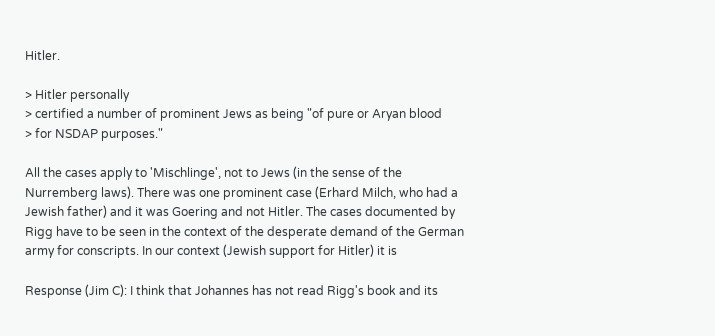Hitler.

> Hitler personally
> certified a number of prominent Jews as being "of pure or Aryan blood
> for NSDAP purposes."

All the cases apply to 'Mischlinge', not to Jews (in the sense of the
Nurremberg laws). There was one prominent case (Erhard Milch, who had a
Jewish father) and it was Goering and not Hitler. The cases documented by
Rigg have to be seen in the context of the desperate demand of the German
army for conscripts. In our context (Jewish support for Hitler) it is

Response (Jim C): I think that Johannes has not read Rigg's book and its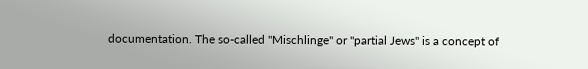documentation. The so-called "Mischlinge" or "partial Jews" is a concept of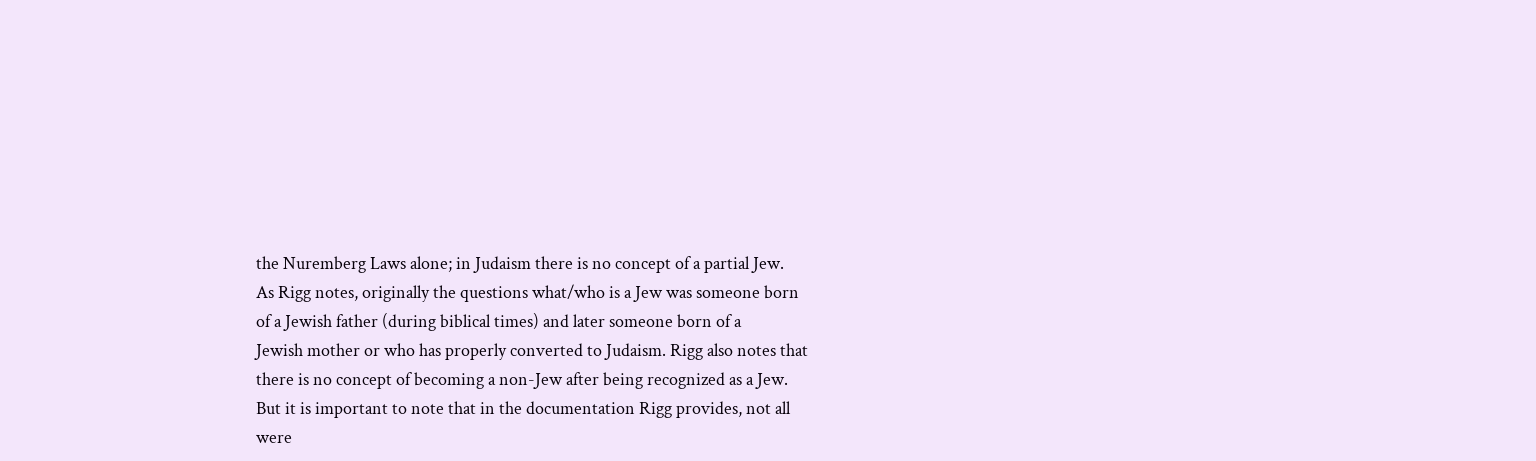the Nuremberg Laws alone; in Judaism there is no concept of a partial Jew.
As Rigg notes, originally the questions what/who is a Jew was someone born
of a Jewish father (during biblical times) and later someone born of a
Jewish mother or who has properly converted to Judaism. Rigg also notes that
there is no concept of becoming a non-Jew after being recognized as a Jew.
But it is important to note that in the documentation Rigg provides, not all
were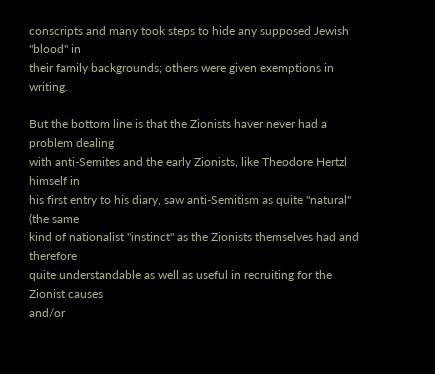conscripts and many took steps to hide any supposed Jewish "blood" in
their family backgrounds; others were given exemptions in writing.

But the bottom line is that the Zionists haver never had a problem dealing
with anti-Semites and the early Zionists, like Theodore Hertzl himself in
his first entry to his diary, saw anti-Semitism as quite "natural" (the same
kind of nationalist "instinct" as the Zionists themselves had and therefore
quite understandable as well as useful in recruiting for the Zionist causes
and/or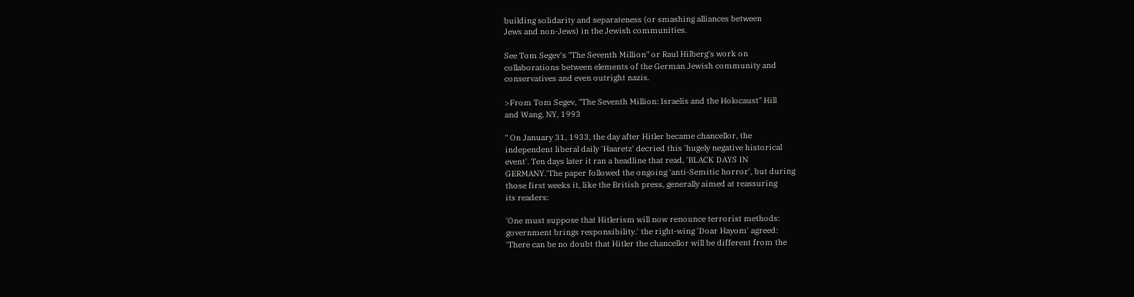building solidarity and separateness (or smashing alliances between
Jews and non-Jews) in the Jewish communities.

See Tom Segev's "The Seventh Million" or Raul Hilberg's work on
collaborations between elements of the German Jewish community and
conservatives and even outright nazis.

>From Tom Segev, "The Seventh Million: Israelis and the Holocaust" Hill
and Wang, NY, 1993

" On January 31, 1933, the day after Hitler became chancellor, the
independent liberal daily 'Haaretz' decried this 'hugely negative historical
event'. Ten days later it ran a headline that read, 'BLACK DAYS IN
GERMANY.'The paper followed the ongoing 'anti-Semitic horror', but during
those first weeks it, like the British press, generally aimed at reassuring
its readers:

'One must suppose that Hitlerism will now renounce terrorist methods:
government brings responsibility.' the right-wing 'Doar Hayom' agreed:
'There can be no doubt that Hitler the chancellor will be different from the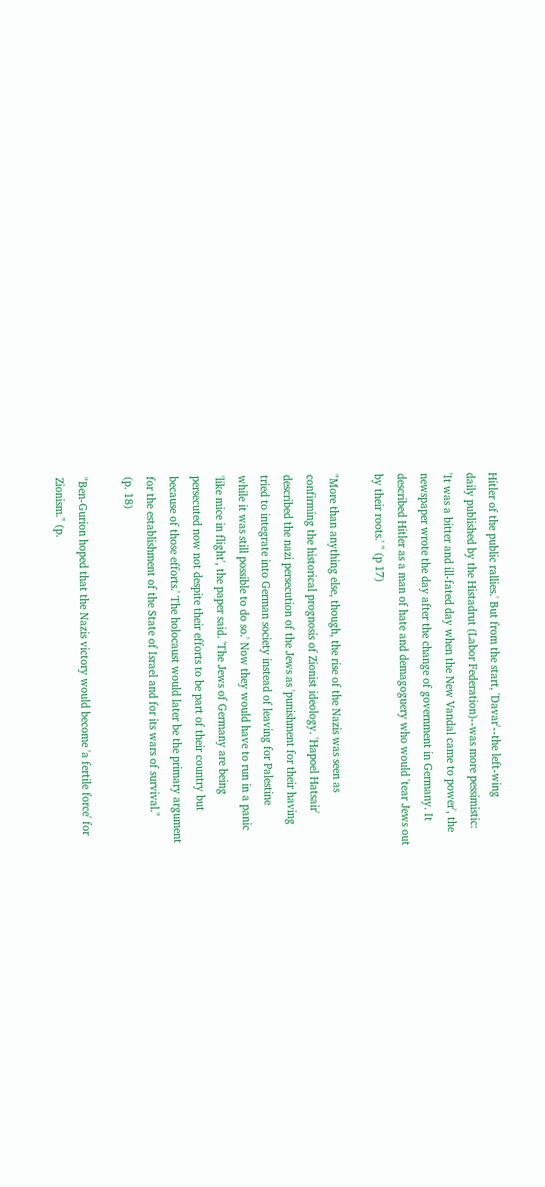Hitler of the public rallies.' But from the start, 'Davar'--the left-wing
daily published by the Histadrut (Labor Federation)--was more pessimistic:
'It was a bitter and ill-fated day when the New Vandal came to power', the
newspaper wrote the day after the change of government in Germany. It
described Hitler as a man of hate and demagoguery who would 'tear Jews out
by their roots.' " (p 17)

"More than anything else, though, the rise of the Nazis was seen as
confirming the historical prognosis of Zionist ideology. 'Hapoel Hatsair'
described the nazi persecution of the Jews as 'punishment for their having
tried to integrate into German society instead of leaving for Palestine
while it was still possible to do so.' Now they would have to run in a panic
'like mice in flight', the paper said. 'The Jews of Germany are being
persecuted now not despite their efforts to be part of their country but
because of those efforts.' The holocaust would later be the primary argument
for the establishment of the State of Israel and for its wars of survival."
(p. 18)

"Ben-Gurion hoped that the Nazis victory would become 'a fertile force' for
Zionism." (p.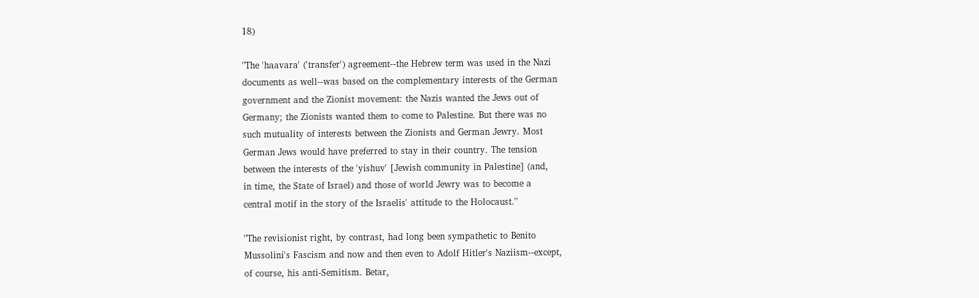18)

"The 'haavara' ('transfer') agreement--the Hebrew term was used in the Nazi
documents as well--was based on the complementary interests of the German
government and the Zionist movement: the Nazis wanted the Jews out of
Germany; the Zionists wanted them to come to Palestine. But there was no
such mutuality of interests between the Zionists and German Jewry. Most
German Jews would have preferred to stay in their country. The tension
between the interests of the 'yishuv' [Jewish community in Palestine] (and,
in time, the State of Israel) and those of world Jewry was to become a
central motif in the story of the Israelis' attitude to the Holocaust."

"The revisionist right, by contrast, had long been sympathetic to Benito
Mussolini's Fascism and now and then even to Adolf Hitler's Naziism--except,
of course, his anti-Semitism. Betar,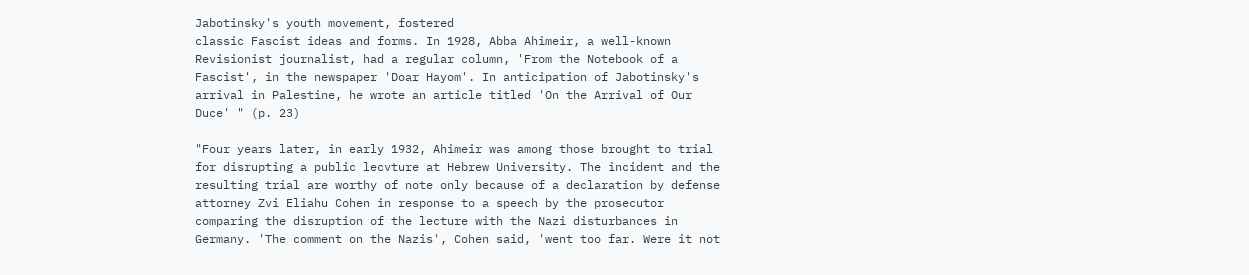Jabotinsky's youth movement, fostered
classic Fascist ideas and forms. In 1928, Abba Ahimeir, a well-known
Revisionist journalist, had a regular column, 'From the Notebook of a
Fascist', in the newspaper 'Doar Hayom'. In anticipation of Jabotinsky's
arrival in Palestine, he wrote an article titled 'On the Arrival of Our
Duce' " (p. 23)

"Four years later, in early 1932, Ahimeir was among those brought to trial
for disrupting a public lecvture at Hebrew University. The incident and the
resulting trial are worthy of note only because of a declaration by defense
attorney Zvi Eliahu Cohen in response to a speech by the prosecutor
comparing the disruption of the lecture with the Nazi disturbances in
Germany. 'The comment on the Nazis', Cohen said, 'went too far. Were it not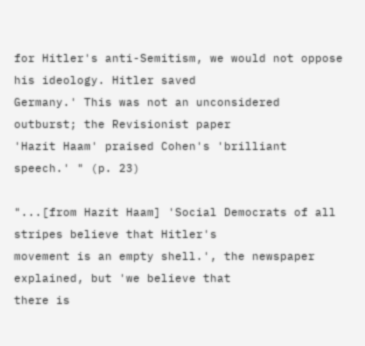for Hitler's anti-Semitism, we would not oppose his ideology. Hitler saved
Germany.' This was not an unconsidered outburst; the Revisionist paper
'Hazit Haam' praised Cohen's 'brilliant speech.' " (p. 23)

"...[from Hazit Haam] 'Social Democrats of all stripes believe that Hitler's
movement is an empty shell.', the newspaper explained, but 'we believe that
there is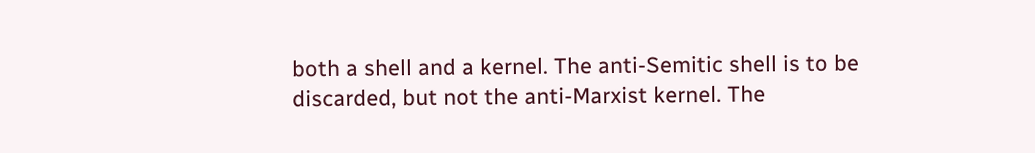both a shell and a kernel. The anti-Semitic shell is to be
discarded, but not the anti-Marxist kernel. The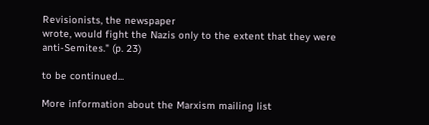Revisionists, the newspaper
wrote, would fight the Nazis only to the extent that they were
anti-Semites." (p. 23)

to be continued...

More information about the Marxism mailing list